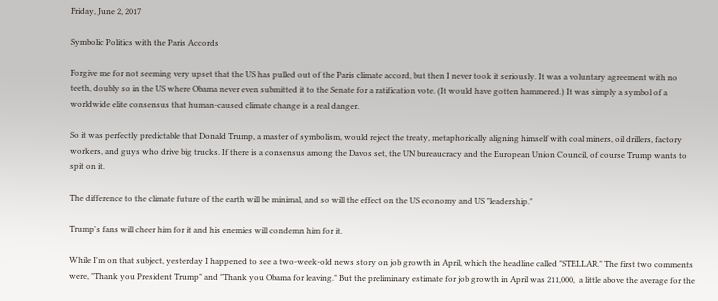Friday, June 2, 2017

Symbolic Politics with the Paris Accords

Forgive me for not seeming very upset that the US has pulled out of the Paris climate accord, but then I never took it seriously. It was a voluntary agreement with no teeth, doubly so in the US where Obama never even submitted it to the Senate for a ratification vote. (It would have gotten hammered.) It was simply a symbol of a worldwide elite consensus that human-caused climate change is a real danger.

So it was perfectly predictable that Donald Trump, a master of symbolism, would reject the treaty, metaphorically aligning himself with coal miners, oil drillers, factory workers, and guys who drive big trucks. If there is a consensus among the Davos set, the UN bureaucracy and the European Union Council, of course Trump wants to spit on it.

The difference to the climate future of the earth will be minimal, and so will the effect on the US economy and US "leadership."

Trump's fans will cheer him for it and his enemies will condemn him for it.

While I'm on that subject, yesterday I happened to see a two-week-old news story on job growth in April, which the headline called "STELLAR." The first two comments were, "Thank you President Trump" and "Thank you Obama for leaving." But the preliminary estimate for job growth in April was 211,000,  a little above the average for the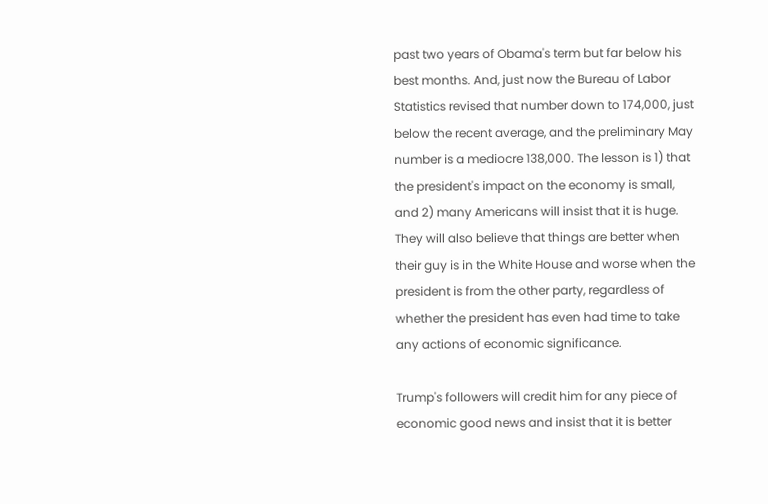past two years of Obama's term but far below his best months. And, just now the Bureau of Labor Statistics revised that number down to 174,000, just below the recent average, and the preliminary May number is a mediocre 138,000. The lesson is 1) that the president's impact on the economy is small, and 2) many Americans will insist that it is huge. They will also believe that things are better when their guy is in the White House and worse when the president is from the other party, regardless of whether the president has even had time to take any actions of economic significance.

Trump's followers will credit him for any piece of economic good news and insist that it is better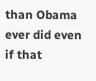than Obama ever did even if that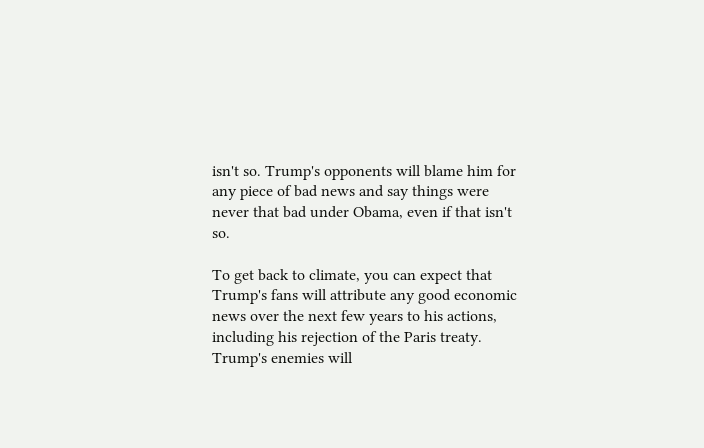isn't so. Trump's opponents will blame him for any piece of bad news and say things were never that bad under Obama, even if that isn't so.

To get back to climate, you can expect that Trump's fans will attribute any good economic news over the next few years to his actions, including his rejection of the Paris treaty. Trump's enemies will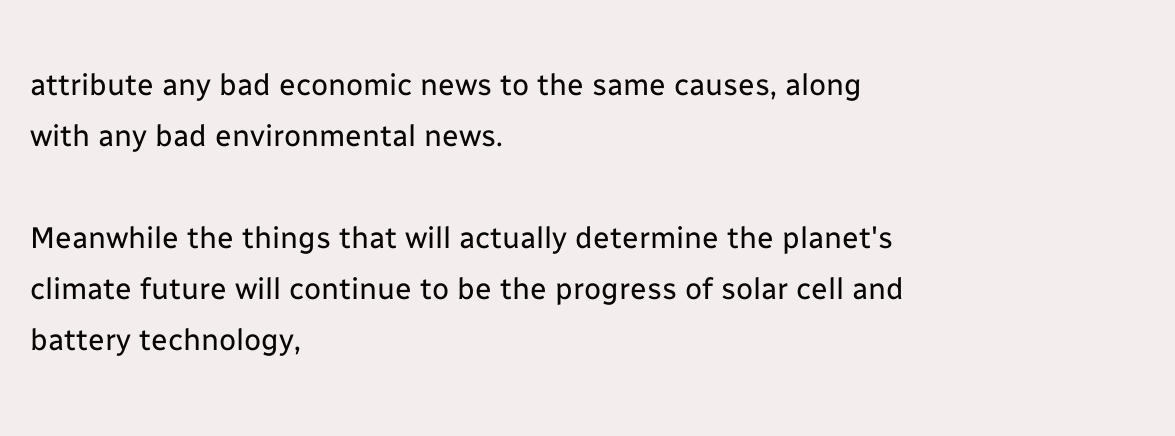attribute any bad economic news to the same causes, along with any bad environmental news.

Meanwhile the things that will actually determine the planet's climate future will continue to be the progress of solar cell and battery technology,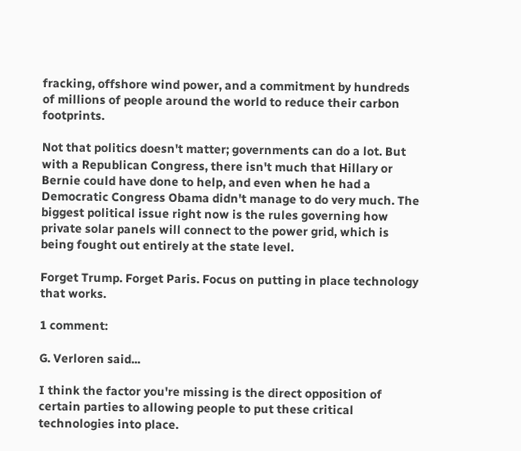fracking, offshore wind power, and a commitment by hundreds of millions of people around the world to reduce their carbon footprints.

Not that politics doesn't matter; governments can do a lot. But with a Republican Congress, there isn't much that Hillary or Bernie could have done to help, and even when he had a Democratic Congress Obama didn't manage to do very much. The biggest political issue right now is the rules governing how private solar panels will connect to the power grid, which is being fought out entirely at the state level.

Forget Trump. Forget Paris. Focus on putting in place technology that works.

1 comment:

G. Verloren said...

I think the factor you're missing is the direct opposition of certain parties to allowing people to put these critical technologies into place.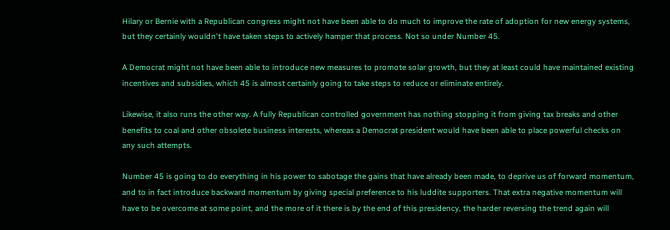Hilary or Bernie with a Republican congress might not have been able to do much to improve the rate of adoption for new energy systems, but they certainly wouldn't have taken steps to actively hamper that process. Not so under Number 45.

A Democrat might not have been able to introduce new measures to promote solar growth, but they at least could have maintained existing incentives and subsidies, which 45 is almost certainly going to take steps to reduce or eliminate entirely.

Likewise, it also runs the other way. A fully Republican controlled government has nothing stopping it from giving tax breaks and other benefits to coal and other obsolete business interests, whereas a Democrat president would have been able to place powerful checks on any such attempts.

Number 45 is going to do everything in his power to sabotage the gains that have already been made, to deprive us of forward momentum, and to in fact introduce backward momentum by giving special preference to his luddite supporters. That extra negative momentum will have to be overcome at some point, and the more of it there is by the end of this presidency, the harder reversing the trend again will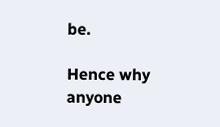be.

Hence why anyone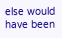else would have been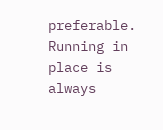preferable. Running in place is always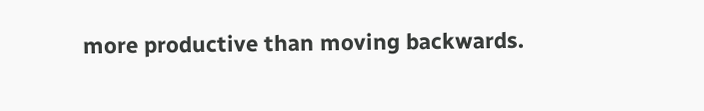more productive than moving backwards.